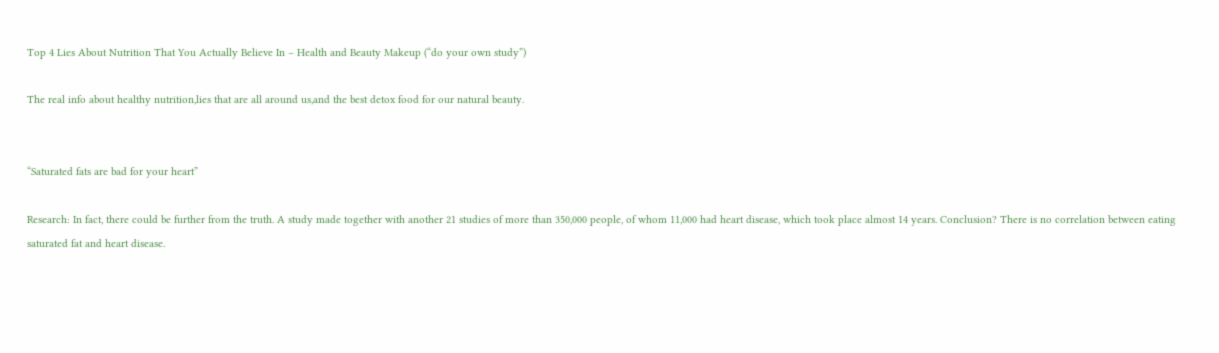Top 4 Lies About Nutrition That You Actually Believe In – Health and Beauty Makeup (“do your own study”)

The real info about healthy nutrition,lies that are all around us,and the best detox food for our natural beauty.


“Saturated fats are bad for your heart”

Research: In fact, there could be further from the truth. A study made together with another 21 studies of more than 350,000 people, of whom 11,000 had heart disease, which took place almost 14 years. Conclusion? There is no correlation between eating saturated fat and heart disease.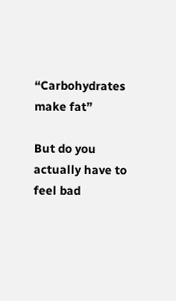“Carbohydrates make fat”

But do you actually have to feel bad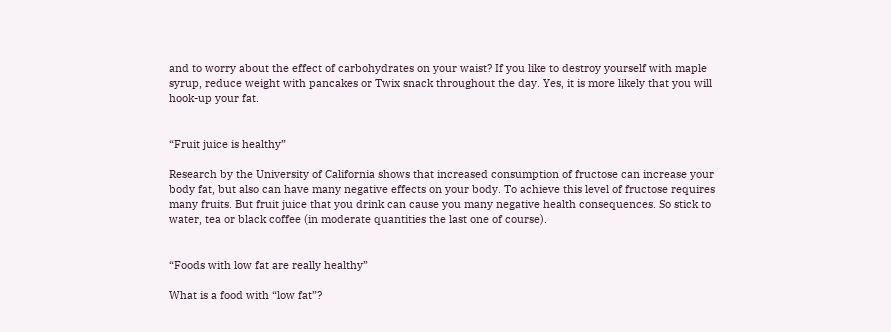and to worry about the effect of carbohydrates on your waist? If you like to destroy yourself with maple syrup, reduce weight with pancakes or Twix snack throughout the day. Yes, it is more likely that you will hook-up your fat.


“Fruit juice is healthy”

Research by the University of California shows that increased consumption of fructose can increase your body fat, but also can have many negative effects on your body. To achieve this level of fructose requires many fruits. But fruit juice that you drink can cause you many negative health consequences. So stick to water, tea or black coffee (in moderate quantities the last one of course).


“Foods with low fat are really healthy”

What is a food with “low fat”?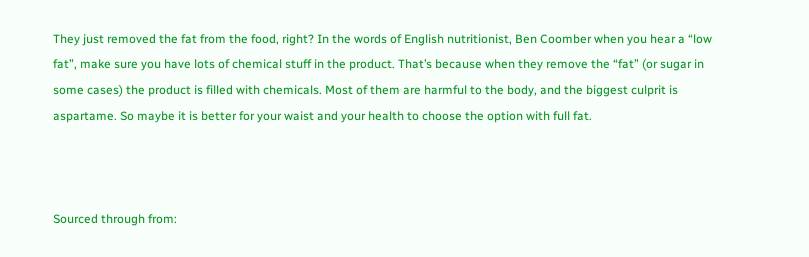They just removed the fat from the food, right? In the words of English nutritionist, Ben Coomber when you hear a “low fat”, make sure you have lots of chemical stuff in the product. That’s because when they remove the “fat” (or sugar in some cases) the product is filled with chemicals. Most of them are harmful to the body, and the biggest culprit is aspartame. So maybe it is better for your waist and your health to choose the option with full fat.



Sourced through from: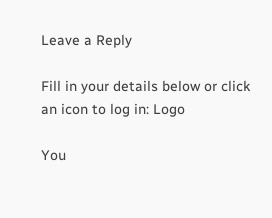Leave a Reply

Fill in your details below or click an icon to log in: Logo

You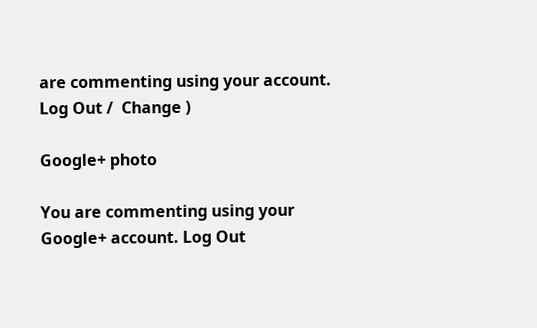are commenting using your account. Log Out /  Change )

Google+ photo

You are commenting using your Google+ account. Log Out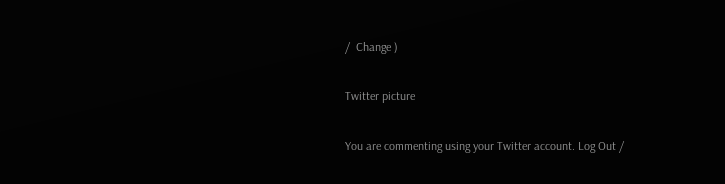/  Change )

Twitter picture

You are commenting using your Twitter account. Log Out /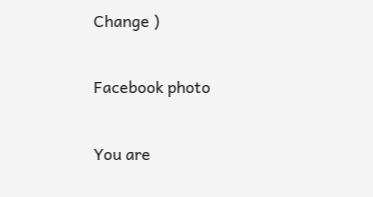Change )

Facebook photo

You are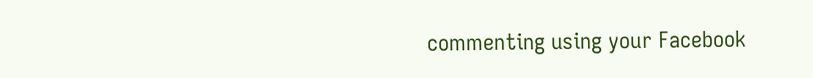commenting using your Facebook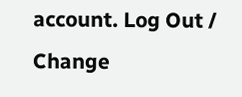account. Log Out /  Change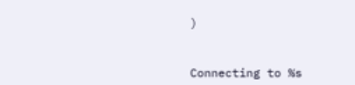)


Connecting to %s